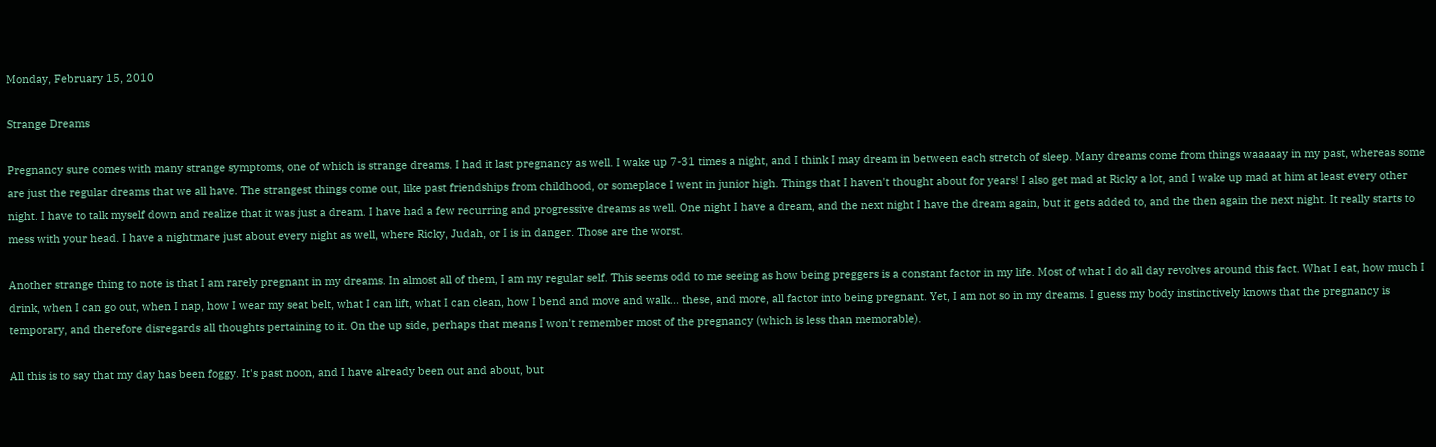Monday, February 15, 2010

Strange Dreams

Pregnancy sure comes with many strange symptoms, one of which is strange dreams. I had it last pregnancy as well. I wake up 7-31 times a night, and I think I may dream in between each stretch of sleep. Many dreams come from things waaaaay in my past, whereas some are just the regular dreams that we all have. The strangest things come out, like past friendships from childhood, or someplace I went in junior high. Things that I haven't thought about for years! I also get mad at Ricky a lot, and I wake up mad at him at least every other night. I have to talk myself down and realize that it was just a dream. I have had a few recurring and progressive dreams as well. One night I have a dream, and the next night I have the dream again, but it gets added to, and the then again the next night. It really starts to mess with your head. I have a nightmare just about every night as well, where Ricky, Judah, or I is in danger. Those are the worst.

Another strange thing to note is that I am rarely pregnant in my dreams. In almost all of them, I am my regular self. This seems odd to me seeing as how being preggers is a constant factor in my life. Most of what I do all day revolves around this fact. What I eat, how much I drink, when I can go out, when I nap, how I wear my seat belt, what I can lift, what I can clean, how I bend and move and walk... these, and more, all factor into being pregnant. Yet, I am not so in my dreams. I guess my body instinctively knows that the pregnancy is temporary, and therefore disregards all thoughts pertaining to it. On the up side, perhaps that means I won't remember most of the pregnancy (which is less than memorable).

All this is to say that my day has been foggy. It's past noon, and I have already been out and about, but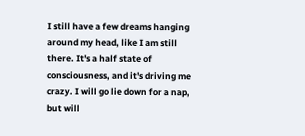I still have a few dreams hanging around my head, like I am still there. It's a half state of consciousness, and it's driving me crazy. I will go lie down for a nap, but will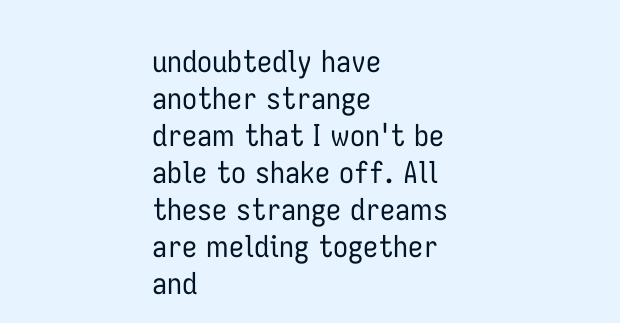undoubtedly have another strange dream that I won't be able to shake off. All these strange dreams are melding together and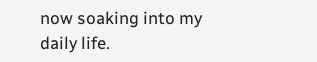now soaking into my daily life.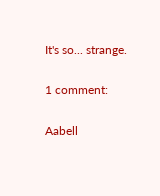It's so... strange.

1 comment:

Aabell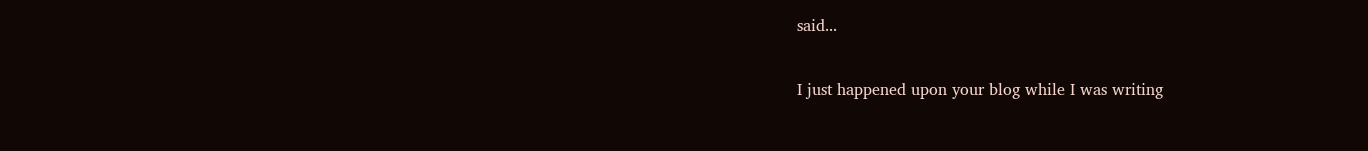said...

I just happened upon your blog while I was writing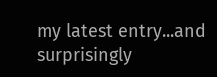my latest entry...and surprisingly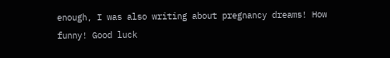enough, I was also writing about pregnancy dreams! How funny! Good luck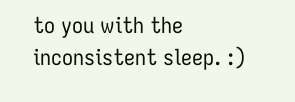to you with the inconsistent sleep. :)